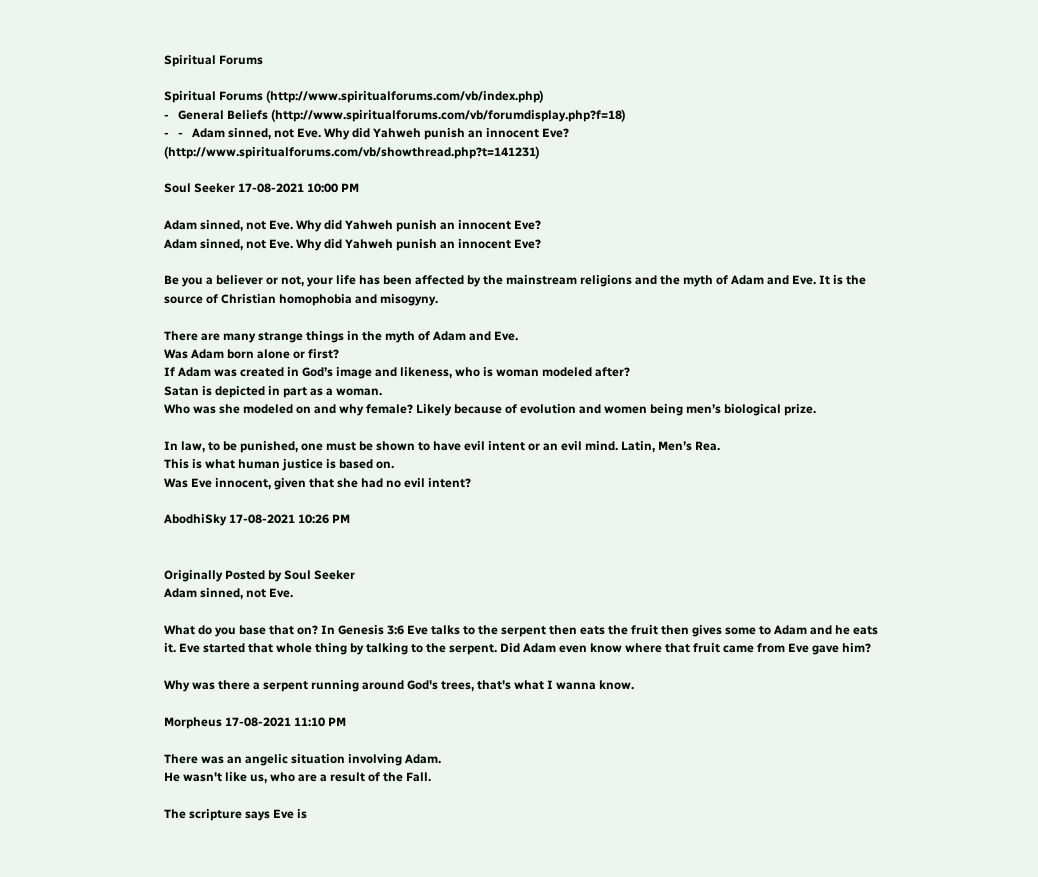Spiritual Forums

Spiritual Forums (http://www.spiritualforums.com/vb/index.php)
-   General Beliefs (http://www.spiritualforums.com/vb/forumdisplay.php?f=18)
-   -   Adam sinned, not Eve. Why did Yahweh punish an innocent Eve? (http://www.spiritualforums.com/vb/showthread.php?t=141231)

Soul Seeker 17-08-2021 10:00 PM

Adam sinned, not Eve. Why did Yahweh punish an innocent Eve?
Adam sinned, not Eve. Why did Yahweh punish an innocent Eve?

Be you a believer or not, your life has been affected by the mainstream religions and the myth of Adam and Eve. It is the source of Christian homophobia and misogyny.

There are many strange things in the myth of Adam and Eve.
Was Adam born alone or first?
If Adam was created in God’s image and likeness, who is woman modeled after?
Satan is depicted in part as a woman.
Who was she modeled on and why female? Likely because of evolution and women being men’s biological prize.

In law, to be punished, one must be shown to have evil intent or an evil mind. Latin, Men’s Rea.
This is what human justice is based on.
Was Eve innocent, given that she had no evil intent?

AbodhiSky 17-08-2021 10:26 PM


Originally Posted by Soul Seeker
Adam sinned, not Eve.

What do you base that on? In Genesis 3:6 Eve talks to the serpent then eats the fruit then gives some to Adam and he eats it. Eve started that whole thing by talking to the serpent. Did Adam even know where that fruit came from Eve gave him?

Why was there a serpent running around God's trees, that's what I wanna know.

Morpheus 17-08-2021 11:10 PM

There was an angelic situation involving Adam.
He wasn't like us, who are a result of the Fall.

The scripture says Eve is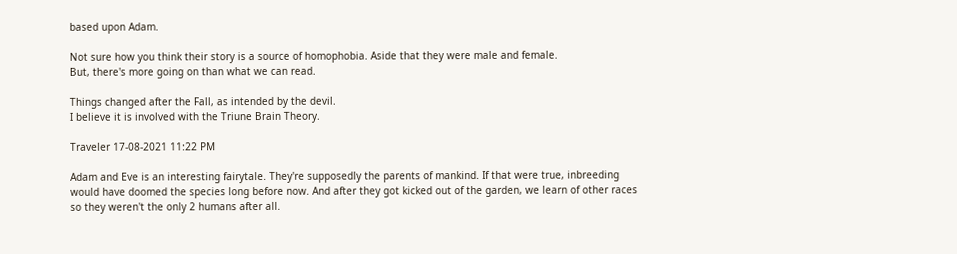based upon Adam.

Not sure how you think their story is a source of homophobia. Aside that they were male and female.
But, there's more going on than what we can read.

Things changed after the Fall, as intended by the devil.
I believe it is involved with the Triune Brain Theory.

Traveler 17-08-2021 11:22 PM

Adam and Eve is an interesting fairytale. They're supposedly the parents of mankind. If that were true, inbreeding would have doomed the species long before now. And after they got kicked out of the garden, we learn of other races so they weren't the only 2 humans after all.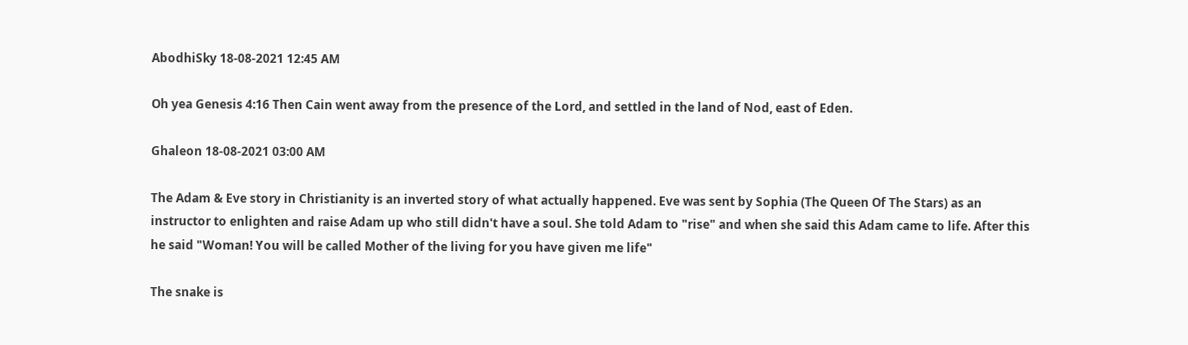AbodhiSky 18-08-2021 12:45 AM

Oh yea Genesis 4:16 Then Cain went away from the presence of the Lord, and settled in the land of Nod, east of Eden.

Ghaleon 18-08-2021 03:00 AM

The Adam & Eve story in Christianity is an inverted story of what actually happened. Eve was sent by Sophia (The Queen Of The Stars) as an instructor to enlighten and raise Adam up who still didn't have a soul. She told Adam to "rise" and when she said this Adam came to life. After this he said "Woman! You will be called Mother of the living for you have given me life"

The snake is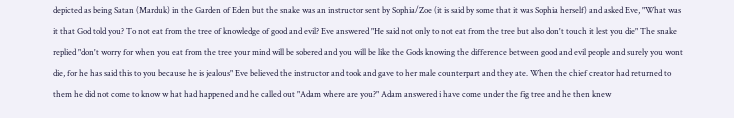depicted as being Satan (Marduk) in the Garden of Eden but the snake was an instructor sent by Sophia/Zoe (it is said by some that it was Sophia herself) and asked Eve, "What was it that God told you? To not eat from the tree of knowledge of good and evil? Eve answered "He said not only to not eat from the tree but also don't touch it lest you die" The snake replied "don't worry for when you eat from the tree your mind will be sobered and you will be like the Gods knowing the difference between good and evil people and surely you wont die, for he has said this to you because he is jealous" Eve believed the instructor and took and gave to her male counterpart and they ate. When the chief creator had returned to them he did not come to know w hat had happened and he called out "Adam where are you?" Adam answered i have come under the fig tree and he then knew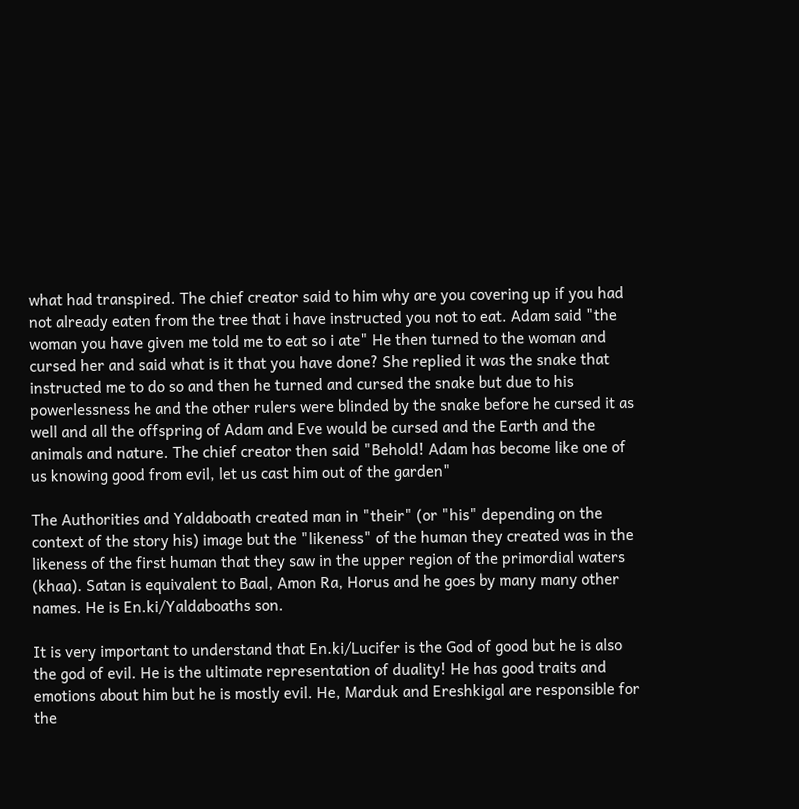what had transpired. The chief creator said to him why are you covering up if you had not already eaten from the tree that i have instructed you not to eat. Adam said "the woman you have given me told me to eat so i ate" He then turned to the woman and cursed her and said what is it that you have done? She replied it was the snake that instructed me to do so and then he turned and cursed the snake but due to his powerlessness he and the other rulers were blinded by the snake before he cursed it as well and all the offspring of Adam and Eve would be cursed and the Earth and the animals and nature. The chief creator then said "Behold! Adam has become like one of us knowing good from evil, let us cast him out of the garden"

The Authorities and Yaldaboath created man in "their" (or "his" depending on the context of the story his) image but the "likeness" of the human they created was in the likeness of the first human that they saw in the upper region of the primordial waters (khaa). Satan is equivalent to Baal, Amon Ra, Horus and he goes by many many other names. He is En.ki/Yaldaboaths son.

It is very important to understand that En.ki/Lucifer is the God of good but he is also the god of evil. He is the ultimate representation of duality! He has good traits and emotions about him but he is mostly evil. He, Marduk and Ereshkigal are responsible for the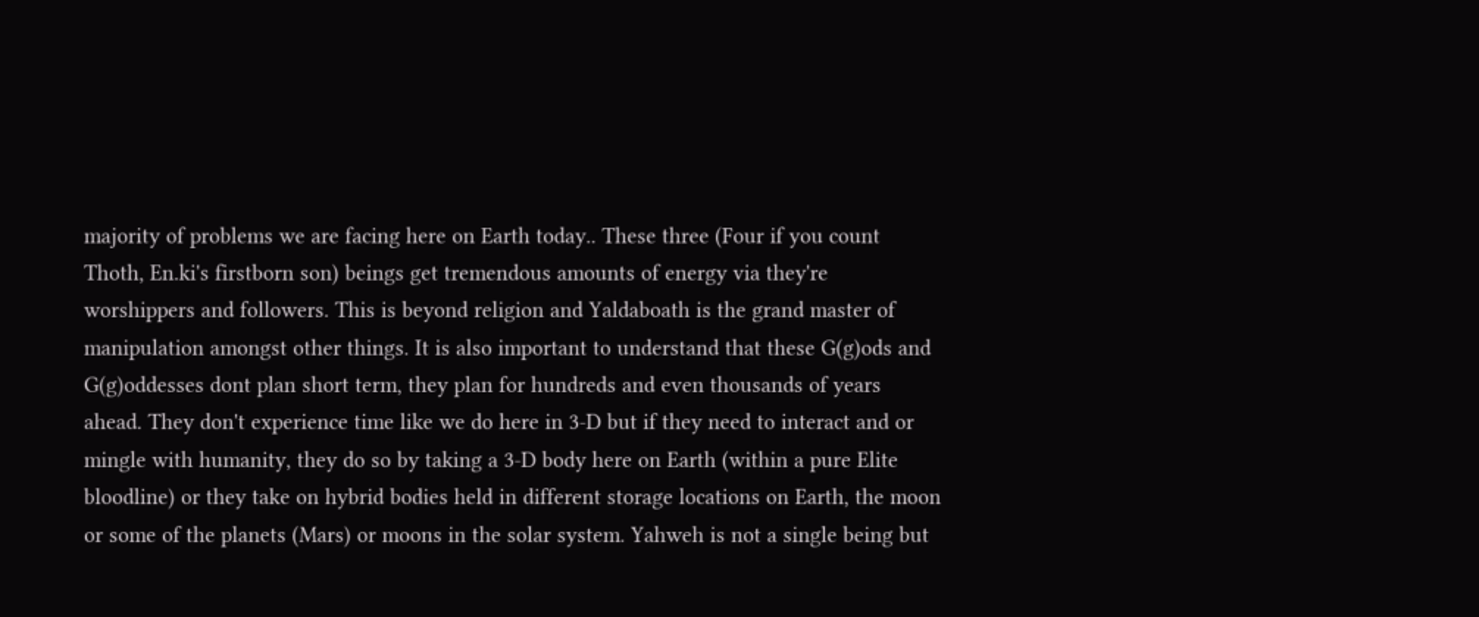majority of problems we are facing here on Earth today.. These three (Four if you count Thoth, En.ki's firstborn son) beings get tremendous amounts of energy via they're worshippers and followers. This is beyond religion and Yaldaboath is the grand master of manipulation amongst other things. It is also important to understand that these G(g)ods and G(g)oddesses dont plan short term, they plan for hundreds and even thousands of years ahead. They don't experience time like we do here in 3-D but if they need to interact and or mingle with humanity, they do so by taking a 3-D body here on Earth (within a pure Elite bloodline) or they take on hybrid bodies held in different storage locations on Earth, the moon or some of the planets (Mars) or moons in the solar system. Yahweh is not a single being but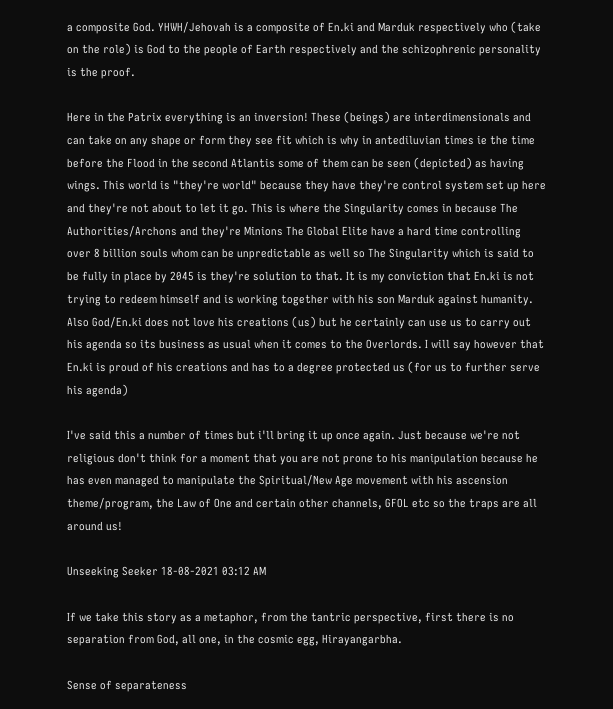a composite God. YHWH/Jehovah is a composite of En.ki and Marduk respectively who (take on the role) is God to the people of Earth respectively and the schizophrenic personality is the proof.

Here in the Patrix everything is an inversion! These (beings) are interdimensionals and can take on any shape or form they see fit which is why in antediluvian times ie the time before the Flood in the second Atlantis some of them can be seen (depicted) as having wings. This world is "they're world" because they have they're control system set up here and they're not about to let it go. This is where the Singularity comes in because The Authorities/Archons and they're Minions The Global Elite have a hard time controlling over 8 billion souls whom can be unpredictable as well so The Singularity which is said to be fully in place by 2045 is they're solution to that. It is my conviction that En.ki is not trying to redeem himself and is working together with his son Marduk against humanity. Also God/En.ki does not love his creations (us) but he certainly can use us to carry out his agenda so its business as usual when it comes to the Overlords. I will say however that En.ki is proud of his creations and has to a degree protected us (for us to further serve his agenda)

I've said this a number of times but i'll bring it up once again. Just because we're not religious don't think for a moment that you are not prone to his manipulation because he has even managed to manipulate the Spiritual/New Age movement with his ascension theme/program, the Law of One and certain other channels, GFOL etc so the traps are all around us!

Unseeking Seeker 18-08-2021 03:12 AM

If we take this story as a metaphor, from the tantric perspective, first there is no separation from God, all one, in the cosmic egg, Hirayangarbha.

Sense of separateness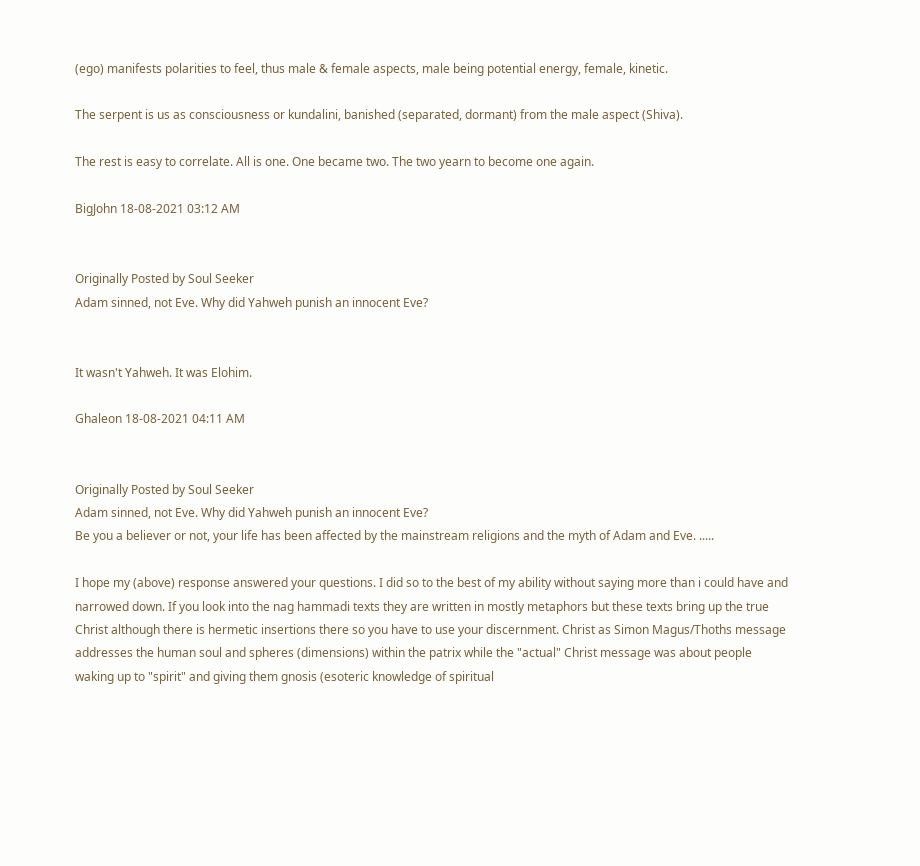(ego) manifests polarities to feel, thus male & female aspects, male being potential energy, female, kinetic.

The serpent is us as consciousness or kundalini, banished (separated, dormant) from the male aspect (Shiva).

The rest is easy to correlate. All is one. One became two. The two yearn to become one again.

BigJohn 18-08-2021 03:12 AM


Originally Posted by Soul Seeker
Adam sinned, not Eve. Why did Yahweh punish an innocent Eve?


It wasn't Yahweh. It was Elohim.

Ghaleon 18-08-2021 04:11 AM


Originally Posted by Soul Seeker
Adam sinned, not Eve. Why did Yahweh punish an innocent Eve?
Be you a believer or not, your life has been affected by the mainstream religions and the myth of Adam and Eve. .....

I hope my (above) response answered your questions. I did so to the best of my ability without saying more than i could have and narrowed down. If you look into the nag hammadi texts they are written in mostly metaphors but these texts bring up the true Christ although there is hermetic insertions there so you have to use your discernment. Christ as Simon Magus/Thoths message addresses the human soul and spheres (dimensions) within the patrix while the "actual" Christ message was about people waking up to "spirit" and giving them gnosis (esoteric knowledge of spiritual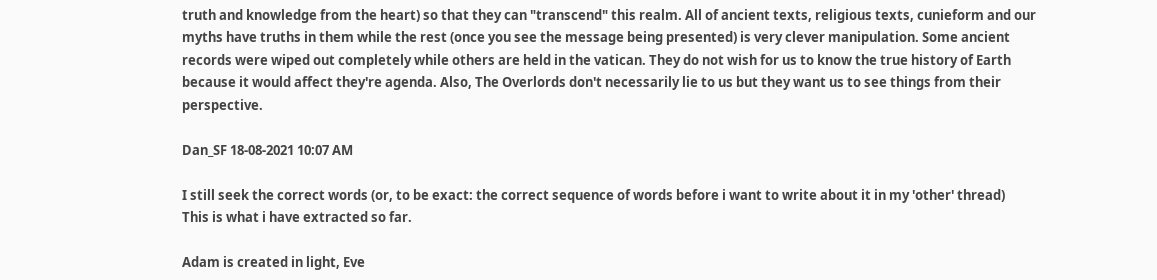truth and knowledge from the heart) so that they can "transcend" this realm. All of ancient texts, religious texts, cunieform and our myths have truths in them while the rest (once you see the message being presented) is very clever manipulation. Some ancient records were wiped out completely while others are held in the vatican. They do not wish for us to know the true history of Earth because it would affect they're agenda. Also, The Overlords don't necessarily lie to us but they want us to see things from their perspective.

Dan_SF 18-08-2021 10:07 AM

I still seek the correct words (or, to be exact: the correct sequence of words before i want to write about it in my 'other' thread)
This is what i have extracted so far.

Adam is created in light, Eve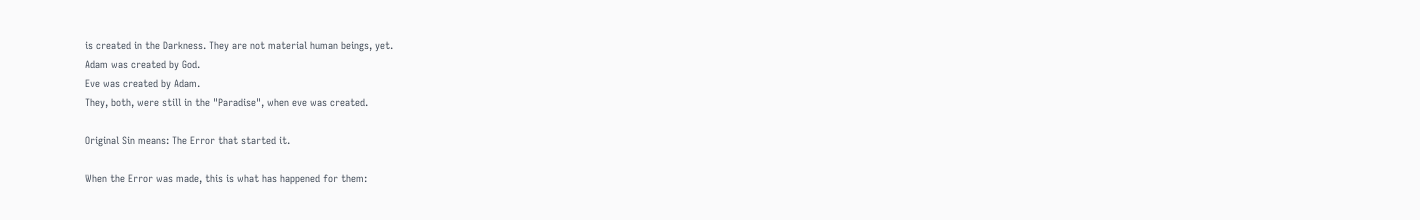is created in the Darkness. They are not material human beings, yet.
Adam was created by God.
Eve was created by Adam.
They, both, were still in the "Paradise", when eve was created.

Original Sin means: The Error that started it.

When the Error was made, this is what has happened for them: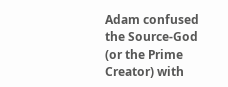Adam confused the Source-God (or the Prime Creator) with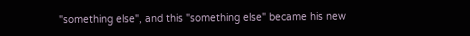"something else", and this "something else" became his new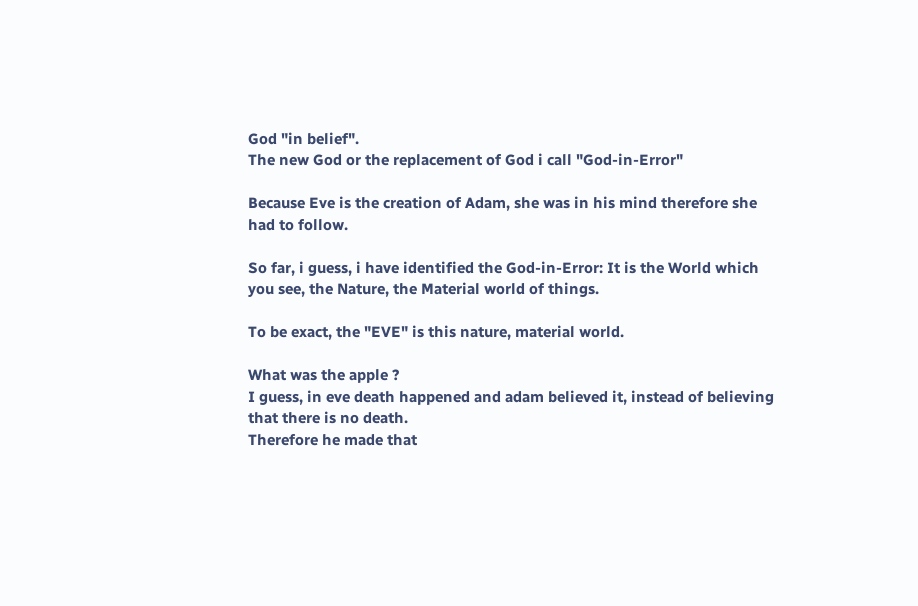God "in belief".
The new God or the replacement of God i call "God-in-Error"

Because Eve is the creation of Adam, she was in his mind therefore she had to follow.

So far, i guess, i have identified the God-in-Error: It is the World which you see, the Nature, the Material world of things.

To be exact, the "EVE" is this nature, material world.

What was the apple ?
I guess, in eve death happened and adam believed it, instead of believing that there is no death.
Therefore he made that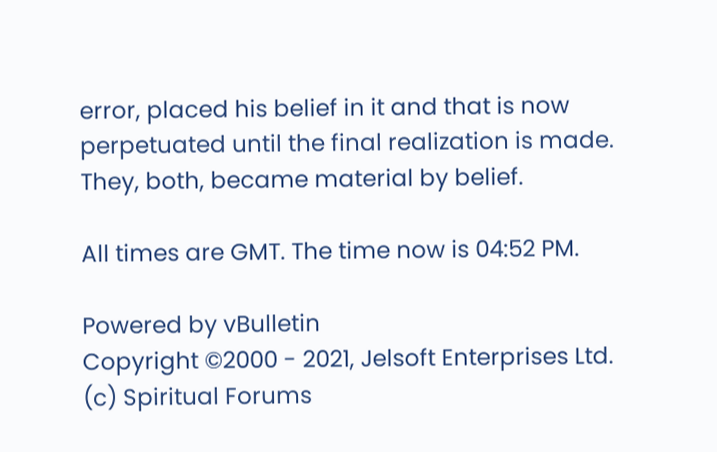error, placed his belief in it and that is now perpetuated until the final realization is made.
They, both, became material by belief.

All times are GMT. The time now is 04:52 PM.

Powered by vBulletin
Copyright ©2000 - 2021, Jelsoft Enterprises Ltd.
(c) Spiritual Forums